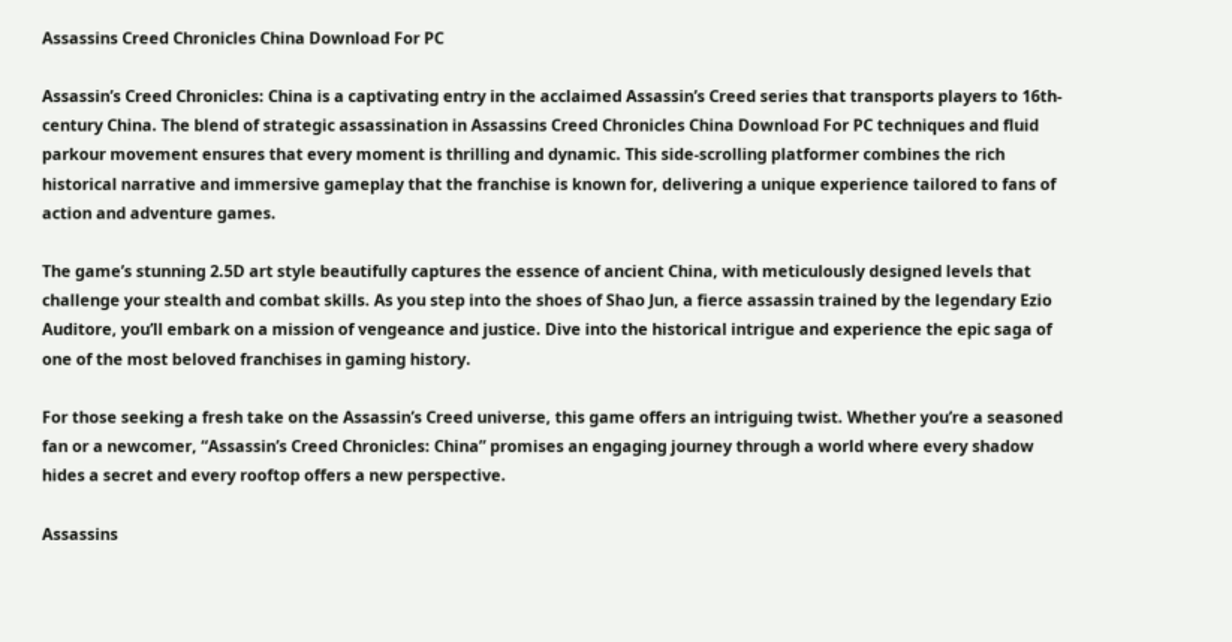Assassins Creed Chronicles China Download For PC

Assassin’s Creed Chronicles: China is a captivating entry in the acclaimed Assassin’s Creed series that transports players to 16th-century China. The blend of strategic assassination in Assassins Creed Chronicles China Download For PC techniques and fluid parkour movement ensures that every moment is thrilling and dynamic. This side-scrolling platformer combines the rich historical narrative and immersive gameplay that the franchise is known for, delivering a unique experience tailored to fans of action and adventure games.

The game’s stunning 2.5D art style beautifully captures the essence of ancient China, with meticulously designed levels that challenge your stealth and combat skills. As you step into the shoes of Shao Jun, a fierce assassin trained by the legendary Ezio Auditore, you’ll embark on a mission of vengeance and justice. Dive into the historical intrigue and experience the epic saga of one of the most beloved franchises in gaming history.

For those seeking a fresh take on the Assassin’s Creed universe, this game offers an intriguing twist. Whether you’re a seasoned fan or a newcomer, “Assassin’s Creed Chronicles: China” promises an engaging journey through a world where every shadow hides a secret and every rooftop offers a new perspective.

Assassins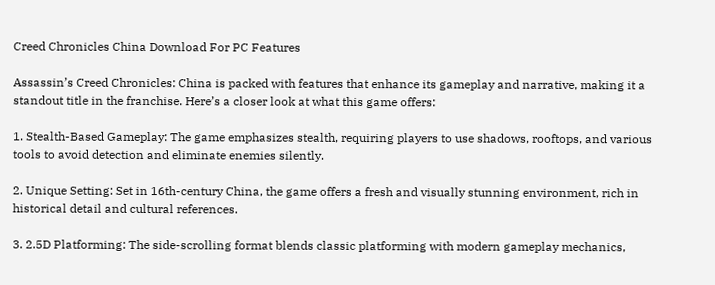Creed Chronicles China Download For PC Features

Assassin’s Creed Chronicles: China is packed with features that enhance its gameplay and narrative, making it a standout title in the franchise. Here’s a closer look at what this game offers:

1. Stealth-Based Gameplay: The game emphasizes stealth, requiring players to use shadows, rooftops, and various tools to avoid detection and eliminate enemies silently.

2. Unique Setting: Set in 16th-century China, the game offers a fresh and visually stunning environment, rich in historical detail and cultural references.

3. 2.5D Platforming: The side-scrolling format blends classic platforming with modern gameplay mechanics,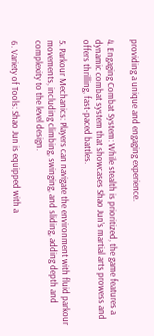providing a unique and engaging experience.

4. Engaging Combat System: While stealth is prioritized, the game features a dynamic combat system that showcases Shao Jun’s martial arts prowess and offers thrilling, fast-paced battles.

5. Parkour Mechanics: Players can navigate the environment with fluid parkour movements, including climbing, swinging, and sliding, adding depth and complexity to the level design.

6. Variety of Tools: Shao Jun is equipped with a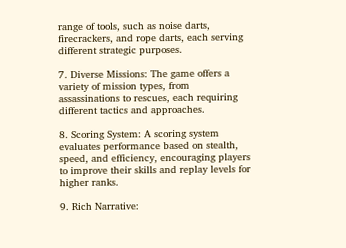range of tools, such as noise darts, firecrackers, and rope darts, each serving different strategic purposes.

7. Diverse Missions: The game offers a variety of mission types, from assassinations to rescues, each requiring different tactics and approaches.

8. Scoring System: A scoring system evaluates performance based on stealth, speed, and efficiency, encouraging players to improve their skills and replay levels for higher ranks.

9. Rich Narrative: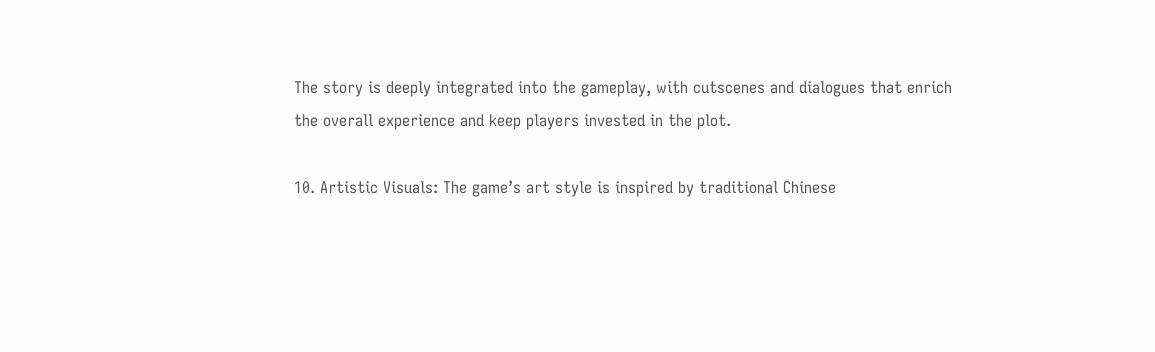The story is deeply integrated into the gameplay, with cutscenes and dialogues that enrich the overall experience and keep players invested in the plot.

10. Artistic Visuals: The game’s art style is inspired by traditional Chinese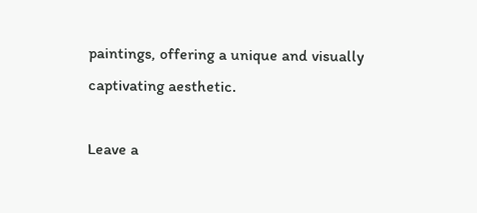paintings, offering a unique and visually captivating aesthetic.

Leave a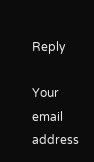Reply

Your email address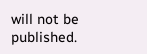will not be published.